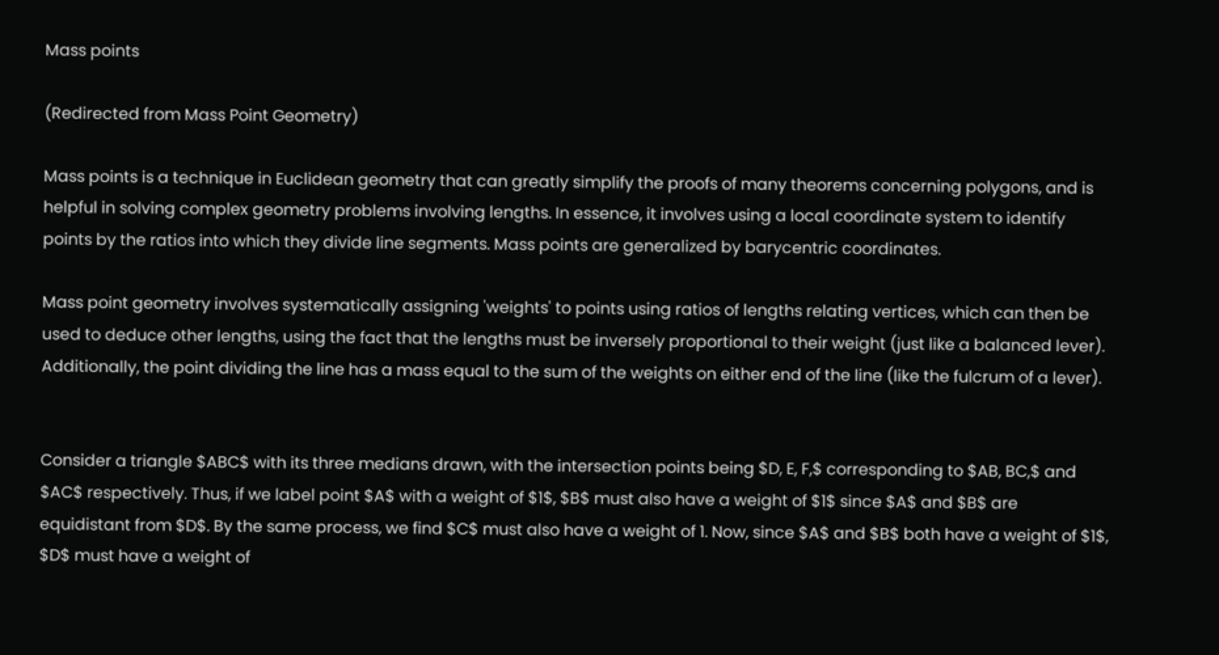Mass points

(Redirected from Mass Point Geometry)

Mass points is a technique in Euclidean geometry that can greatly simplify the proofs of many theorems concerning polygons, and is helpful in solving complex geometry problems involving lengths. In essence, it involves using a local coordinate system to identify points by the ratios into which they divide line segments. Mass points are generalized by barycentric coordinates.

Mass point geometry involves systematically assigning 'weights' to points using ratios of lengths relating vertices, which can then be used to deduce other lengths, using the fact that the lengths must be inversely proportional to their weight (just like a balanced lever). Additionally, the point dividing the line has a mass equal to the sum of the weights on either end of the line (like the fulcrum of a lever).


Consider a triangle $ABC$ with its three medians drawn, with the intersection points being $D, E, F,$ corresponding to $AB, BC,$ and $AC$ respectively. Thus, if we label point $A$ with a weight of $1$, $B$ must also have a weight of $1$ since $A$ and $B$ are equidistant from $D$. By the same process, we find $C$ must also have a weight of 1. Now, since $A$ and $B$ both have a weight of $1$, $D$ must have a weight of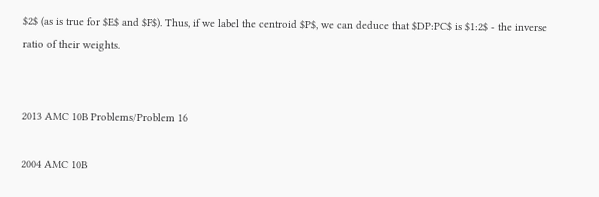$2$ (as is true for $E$ and $F$). Thus, if we label the centroid $P$, we can deduce that $DP:PC$ is $1:2$ - the inverse ratio of their weights.


2013 AMC 10B Problems/Problem 16

2004 AMC 10B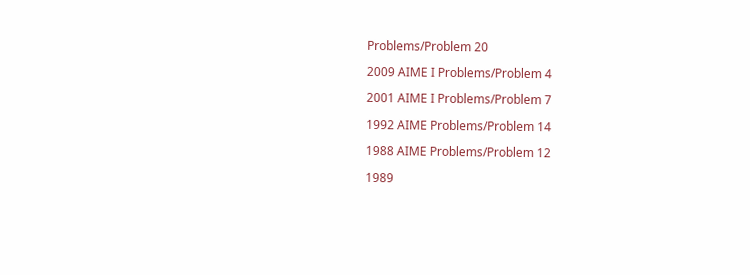Problems/Problem 20

2009 AIME I Problems/Problem 4

2001 AIME I Problems/Problem 7

1992 AIME Problems/Problem 14

1988 AIME Problems/Problem 12

1989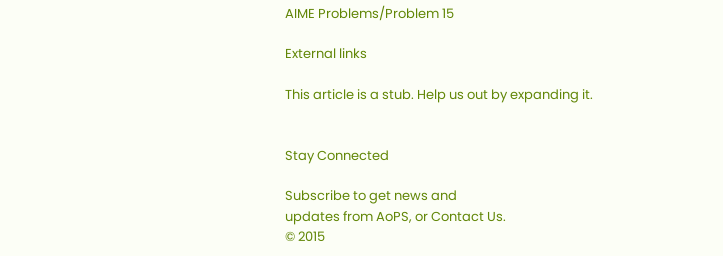AIME Problems/Problem 15

External links

This article is a stub. Help us out by expanding it.


Stay Connected

Subscribe to get news and
updates from AoPS, or Contact Us.
© 2015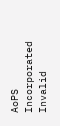AoPS Incorporated
Invalid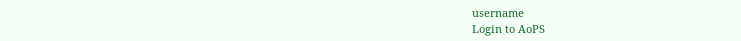username
Login to AoPS